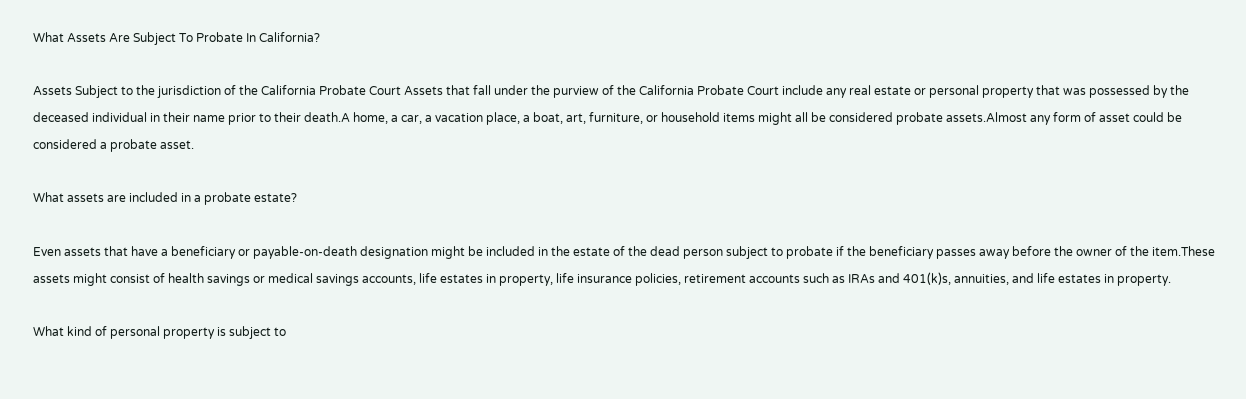What Assets Are Subject To Probate In California?

Assets Subject to the jurisdiction of the California Probate Court Assets that fall under the purview of the California Probate Court include any real estate or personal property that was possessed by the deceased individual in their name prior to their death.A home, a car, a vacation place, a boat, art, furniture, or household items might all be considered probate assets.Almost any form of asset could be considered a probate asset.

What assets are included in a probate estate?

Even assets that have a beneficiary or payable-on-death designation might be included in the estate of the dead person subject to probate if the beneficiary passes away before the owner of the item.These assets might consist of health savings or medical savings accounts, life estates in property, life insurance policies, retirement accounts such as IRAs and 401(k)s, annuities, and life estates in property.

What kind of personal property is subject to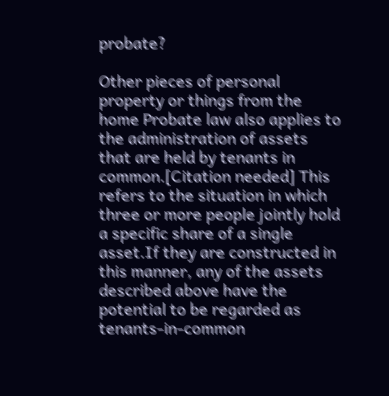probate?

Other pieces of personal property or things from the home Probate law also applies to the administration of assets that are held by tenants in common.[Citation needed] This refers to the situation in which three or more people jointly hold a specific share of a single asset.If they are constructed in this manner, any of the assets described above have the potential to be regarded as tenants-in-common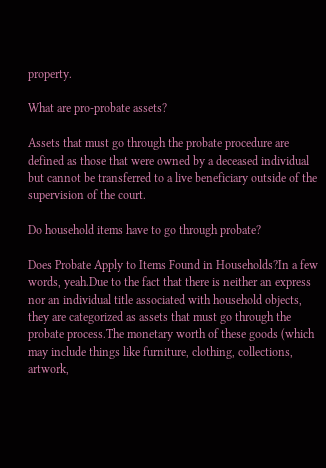property.

What are pro-probate assets?

Assets that must go through the probate procedure are defined as those that were owned by a deceased individual but cannot be transferred to a live beneficiary outside of the supervision of the court.

Do household items have to go through probate?

Does Probate Apply to Items Found in Households?In a few words, yeah.Due to the fact that there is neither an express nor an individual title associated with household objects, they are categorized as assets that must go through the probate process.The monetary worth of these goods (which may include things like furniture, clothing, collections, artwork,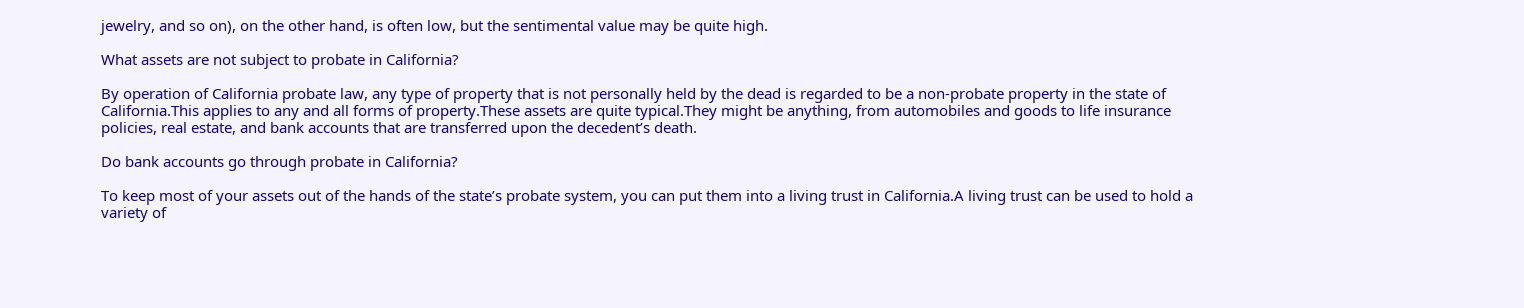jewelry, and so on), on the other hand, is often low, but the sentimental value may be quite high.

What assets are not subject to probate in California?

By operation of California probate law, any type of property that is not personally held by the dead is regarded to be a non-probate property in the state of California.This applies to any and all forms of property.These assets are quite typical.They might be anything, from automobiles and goods to life insurance policies, real estate, and bank accounts that are transferred upon the decedent’s death.

Do bank accounts go through probate in California?

To keep most of your assets out of the hands of the state’s probate system, you can put them into a living trust in California.A living trust can be used to hold a variety of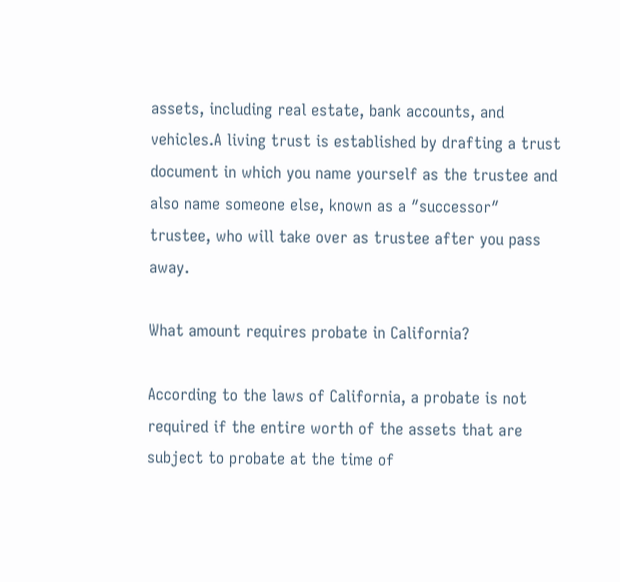assets, including real estate, bank accounts, and vehicles.A living trust is established by drafting a trust document in which you name yourself as the trustee and also name someone else, known as a ″successor″ trustee, who will take over as trustee after you pass away.

What amount requires probate in California?

According to the laws of California, a probate is not required if the entire worth of the assets that are subject to probate at the time of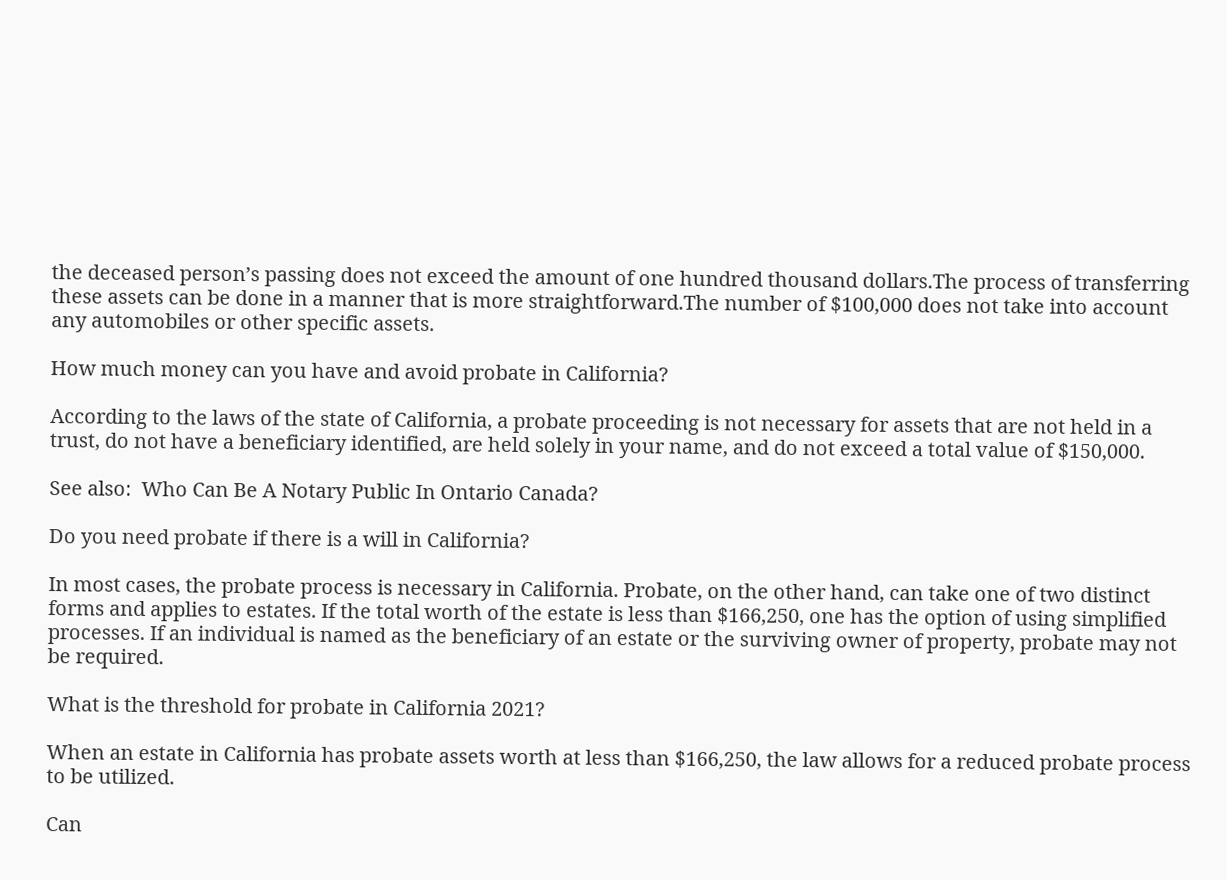the deceased person’s passing does not exceed the amount of one hundred thousand dollars.The process of transferring these assets can be done in a manner that is more straightforward.The number of $100,000 does not take into account any automobiles or other specific assets.

How much money can you have and avoid probate in California?

According to the laws of the state of California, a probate proceeding is not necessary for assets that are not held in a trust, do not have a beneficiary identified, are held solely in your name, and do not exceed a total value of $150,000.

See also:  Who Can Be A Notary Public In Ontario Canada?

Do you need probate if there is a will in California?

In most cases, the probate process is necessary in California. Probate, on the other hand, can take one of two distinct forms and applies to estates. If the total worth of the estate is less than $166,250, one has the option of using simplified processes. If an individual is named as the beneficiary of an estate or the surviving owner of property, probate may not be required.

What is the threshold for probate in California 2021?

When an estate in California has probate assets worth at less than $166,250, the law allows for a reduced probate process to be utilized.

Can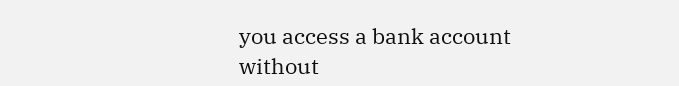you access a bank account without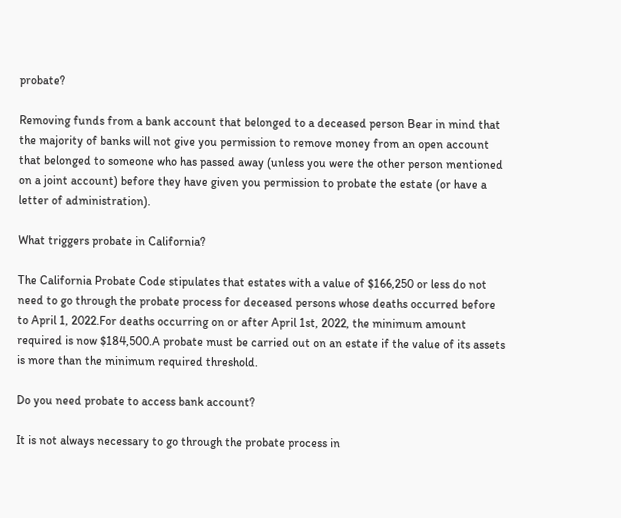probate?

Removing funds from a bank account that belonged to a deceased person Bear in mind that the majority of banks will not give you permission to remove money from an open account that belonged to someone who has passed away (unless you were the other person mentioned on a joint account) before they have given you permission to probate the estate (or have a letter of administration).

What triggers probate in California?

The California Probate Code stipulates that estates with a value of $166,250 or less do not need to go through the probate process for deceased persons whose deaths occurred before to April 1, 2022.For deaths occurring on or after April 1st, 2022, the minimum amount required is now $184,500.A probate must be carried out on an estate if the value of its assets is more than the minimum required threshold.

Do you need probate to access bank account?

It is not always necessary to go through the probate process in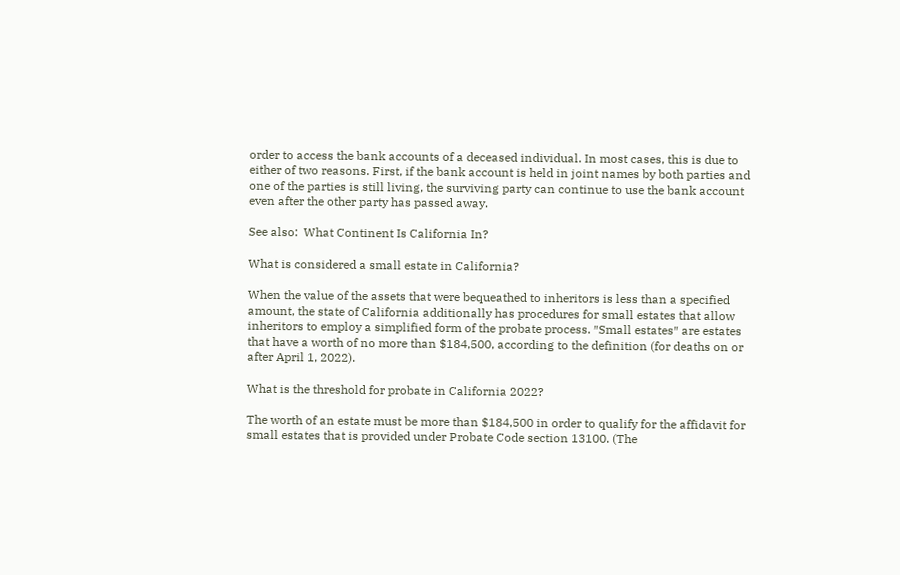order to access the bank accounts of a deceased individual. In most cases, this is due to either of two reasons. First, if the bank account is held in joint names by both parties and one of the parties is still living, the surviving party can continue to use the bank account even after the other party has passed away.

See also:  What Continent Is California In?

What is considered a small estate in California?

When the value of the assets that were bequeathed to inheritors is less than a specified amount, the state of California additionally has procedures for small estates that allow inheritors to employ a simplified form of the probate process. ″Small estates″ are estates that have a worth of no more than $184,500, according to the definition (for deaths on or after April 1, 2022).

What is the threshold for probate in California 2022?

The worth of an estate must be more than $184,500 in order to qualify for the affidavit for small estates that is provided under Probate Code section 13100. (The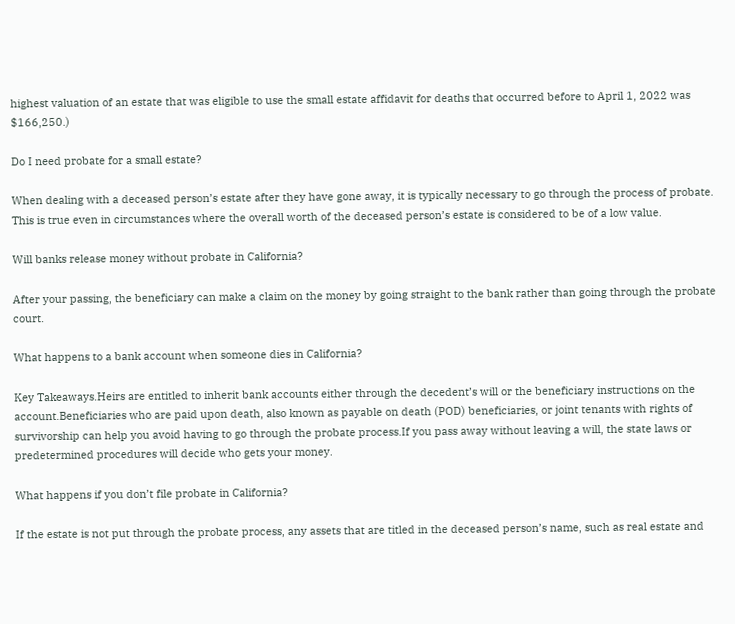highest valuation of an estate that was eligible to use the small estate affidavit for deaths that occurred before to April 1, 2022 was $166,250.)

Do I need probate for a small estate?

When dealing with a deceased person’s estate after they have gone away, it is typically necessary to go through the process of probate. This is true even in circumstances where the overall worth of the deceased person’s estate is considered to be of a low value.

Will banks release money without probate in California?

After your passing, the beneficiary can make a claim on the money by going straight to the bank rather than going through the probate court.

What happens to a bank account when someone dies in California?

Key Takeaways.Heirs are entitled to inherit bank accounts either through the decedent’s will or the beneficiary instructions on the account.Beneficiaries who are paid upon death, also known as payable on death (POD) beneficiaries, or joint tenants with rights of survivorship can help you avoid having to go through the probate process.If you pass away without leaving a will, the state laws or predetermined procedures will decide who gets your money.

What happens if you don’t file probate in California?

If the estate is not put through the probate process, any assets that are titled in the deceased person’s name, such as real estate and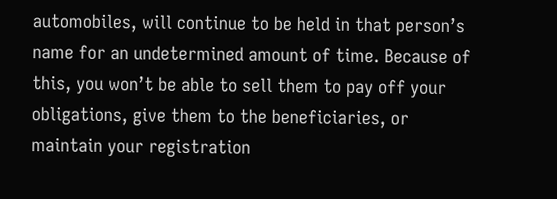automobiles, will continue to be held in that person’s name for an undetermined amount of time. Because of this, you won’t be able to sell them to pay off your obligations, give them to the beneficiaries, or maintain your registration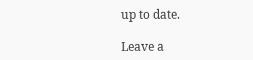up to date.

Leave a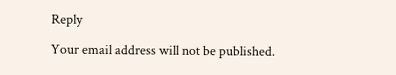Reply

Your email address will not be published.